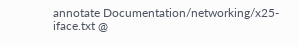annotate Documentation/networking/x25-iface.txt @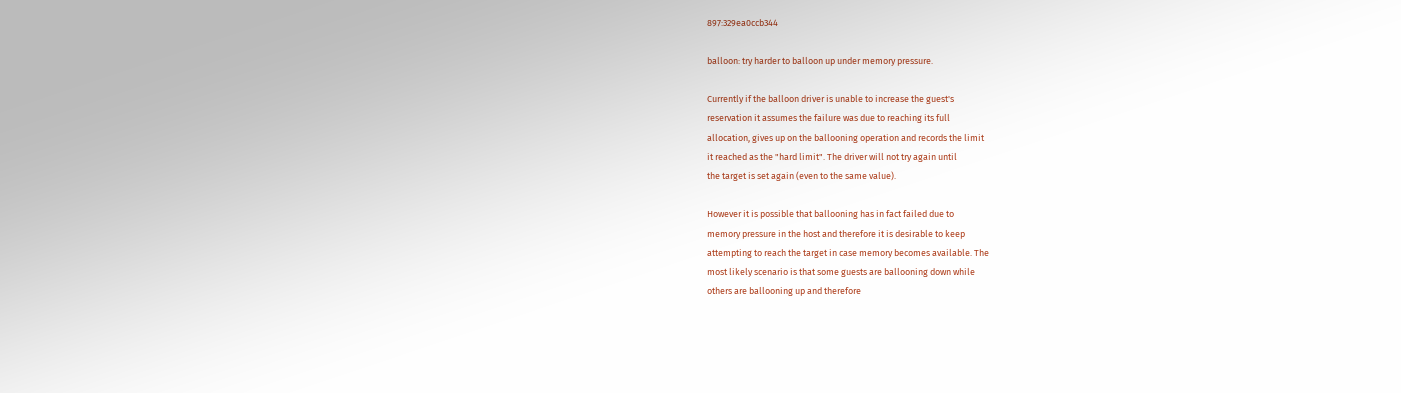897:329ea0ccb344

balloon: try harder to balloon up under memory pressure.

Currently if the balloon driver is unable to increase the guest's
reservation it assumes the failure was due to reaching its full
allocation, gives up on the ballooning operation and records the limit
it reached as the "hard limit". The driver will not try again until
the target is set again (even to the same value).

However it is possible that ballooning has in fact failed due to
memory pressure in the host and therefore it is desirable to keep
attempting to reach the target in case memory becomes available. The
most likely scenario is that some guests are ballooning down while
others are ballooning up and therefore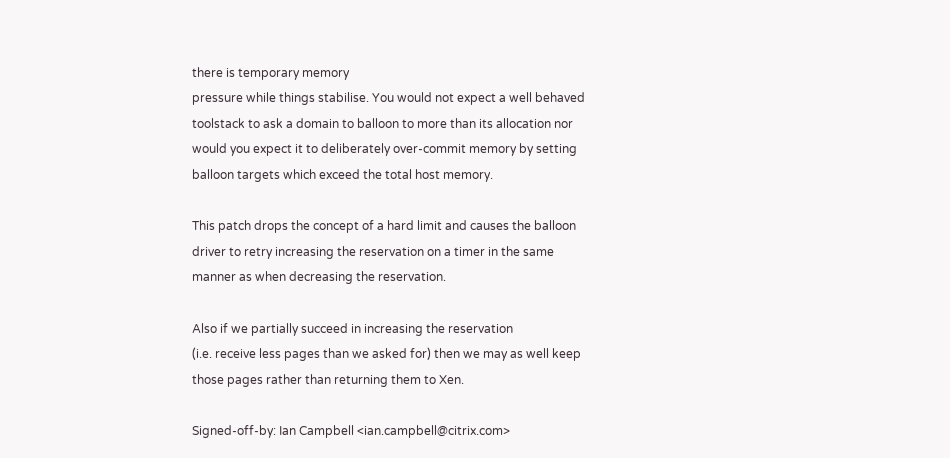there is temporary memory
pressure while things stabilise. You would not expect a well behaved
toolstack to ask a domain to balloon to more than its allocation nor
would you expect it to deliberately over-commit memory by setting
balloon targets which exceed the total host memory.

This patch drops the concept of a hard limit and causes the balloon
driver to retry increasing the reservation on a timer in the same
manner as when decreasing the reservation.

Also if we partially succeed in increasing the reservation
(i.e. receive less pages than we asked for) then we may as well keep
those pages rather than returning them to Xen.

Signed-off-by: Ian Campbell <ian.campbell@citrix.com>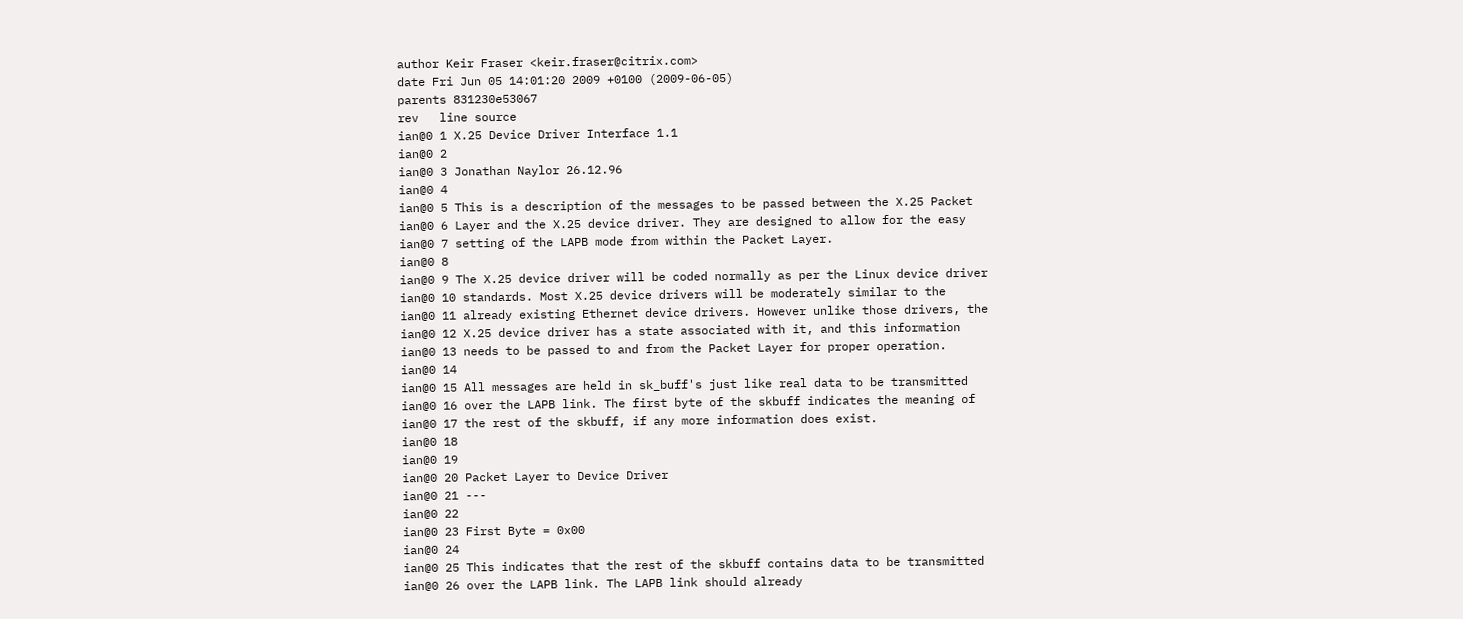author Keir Fraser <keir.fraser@citrix.com>
date Fri Jun 05 14:01:20 2009 +0100 (2009-06-05)
parents 831230e53067
rev   line source
ian@0 1 X.25 Device Driver Interface 1.1
ian@0 2
ian@0 3 Jonathan Naylor 26.12.96
ian@0 4
ian@0 5 This is a description of the messages to be passed between the X.25 Packet
ian@0 6 Layer and the X.25 device driver. They are designed to allow for the easy
ian@0 7 setting of the LAPB mode from within the Packet Layer.
ian@0 8
ian@0 9 The X.25 device driver will be coded normally as per the Linux device driver
ian@0 10 standards. Most X.25 device drivers will be moderately similar to the
ian@0 11 already existing Ethernet device drivers. However unlike those drivers, the
ian@0 12 X.25 device driver has a state associated with it, and this information
ian@0 13 needs to be passed to and from the Packet Layer for proper operation.
ian@0 14
ian@0 15 All messages are held in sk_buff's just like real data to be transmitted
ian@0 16 over the LAPB link. The first byte of the skbuff indicates the meaning of
ian@0 17 the rest of the skbuff, if any more information does exist.
ian@0 18
ian@0 19
ian@0 20 Packet Layer to Device Driver
ian@0 21 ---
ian@0 22
ian@0 23 First Byte = 0x00
ian@0 24
ian@0 25 This indicates that the rest of the skbuff contains data to be transmitted
ian@0 26 over the LAPB link. The LAPB link should already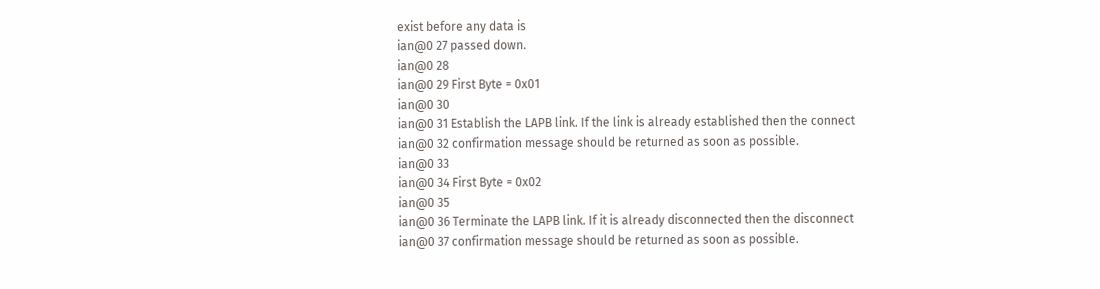exist before any data is
ian@0 27 passed down.
ian@0 28
ian@0 29 First Byte = 0x01
ian@0 30
ian@0 31 Establish the LAPB link. If the link is already established then the connect
ian@0 32 confirmation message should be returned as soon as possible.
ian@0 33
ian@0 34 First Byte = 0x02
ian@0 35
ian@0 36 Terminate the LAPB link. If it is already disconnected then the disconnect
ian@0 37 confirmation message should be returned as soon as possible.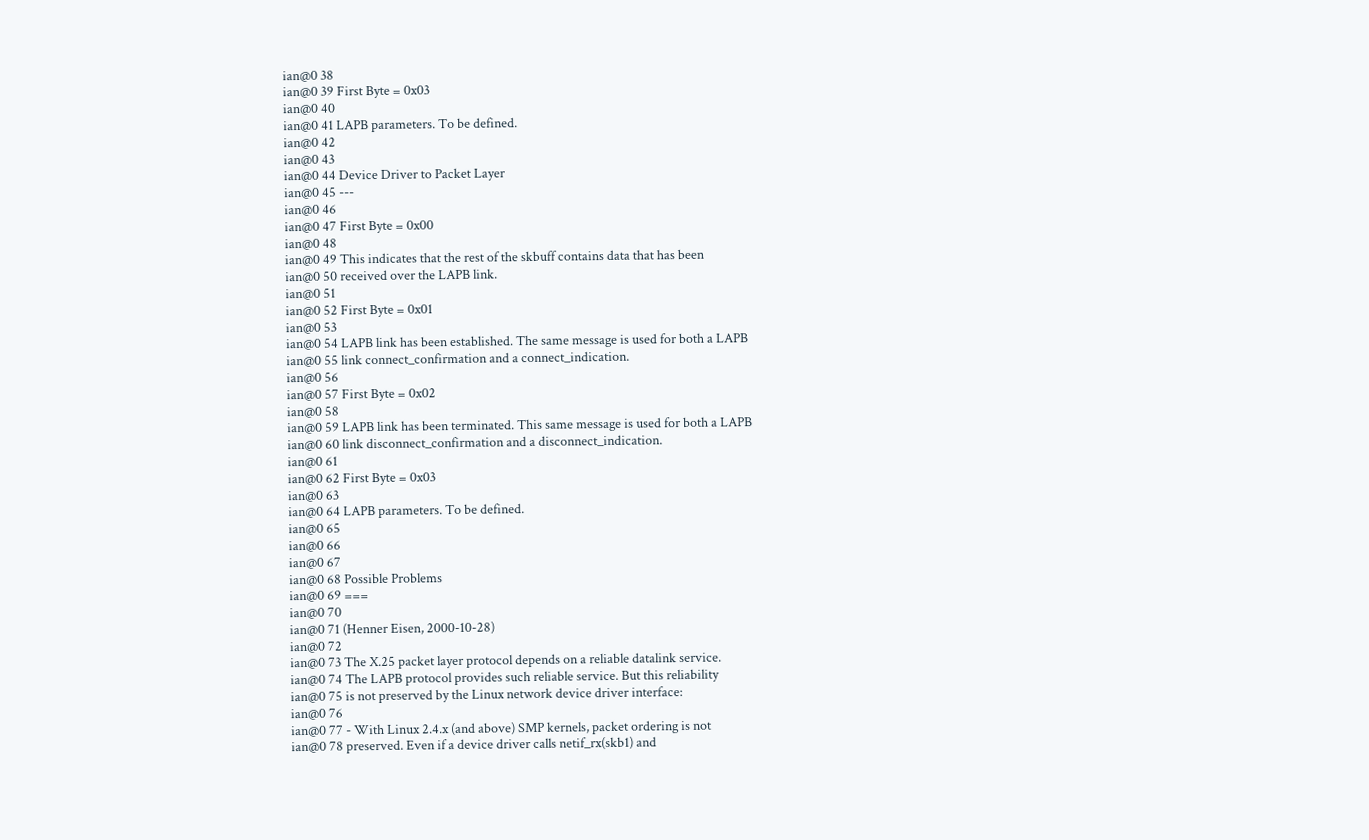ian@0 38
ian@0 39 First Byte = 0x03
ian@0 40
ian@0 41 LAPB parameters. To be defined.
ian@0 42
ian@0 43
ian@0 44 Device Driver to Packet Layer
ian@0 45 ---
ian@0 46
ian@0 47 First Byte = 0x00
ian@0 48
ian@0 49 This indicates that the rest of the skbuff contains data that has been
ian@0 50 received over the LAPB link.
ian@0 51
ian@0 52 First Byte = 0x01
ian@0 53
ian@0 54 LAPB link has been established. The same message is used for both a LAPB
ian@0 55 link connect_confirmation and a connect_indication.
ian@0 56
ian@0 57 First Byte = 0x02
ian@0 58
ian@0 59 LAPB link has been terminated. This same message is used for both a LAPB
ian@0 60 link disconnect_confirmation and a disconnect_indication.
ian@0 61
ian@0 62 First Byte = 0x03
ian@0 63
ian@0 64 LAPB parameters. To be defined.
ian@0 65
ian@0 66
ian@0 67
ian@0 68 Possible Problems
ian@0 69 ===
ian@0 70
ian@0 71 (Henner Eisen, 2000-10-28)
ian@0 72
ian@0 73 The X.25 packet layer protocol depends on a reliable datalink service.
ian@0 74 The LAPB protocol provides such reliable service. But this reliability
ian@0 75 is not preserved by the Linux network device driver interface:
ian@0 76
ian@0 77 - With Linux 2.4.x (and above) SMP kernels, packet ordering is not
ian@0 78 preserved. Even if a device driver calls netif_rx(skb1) and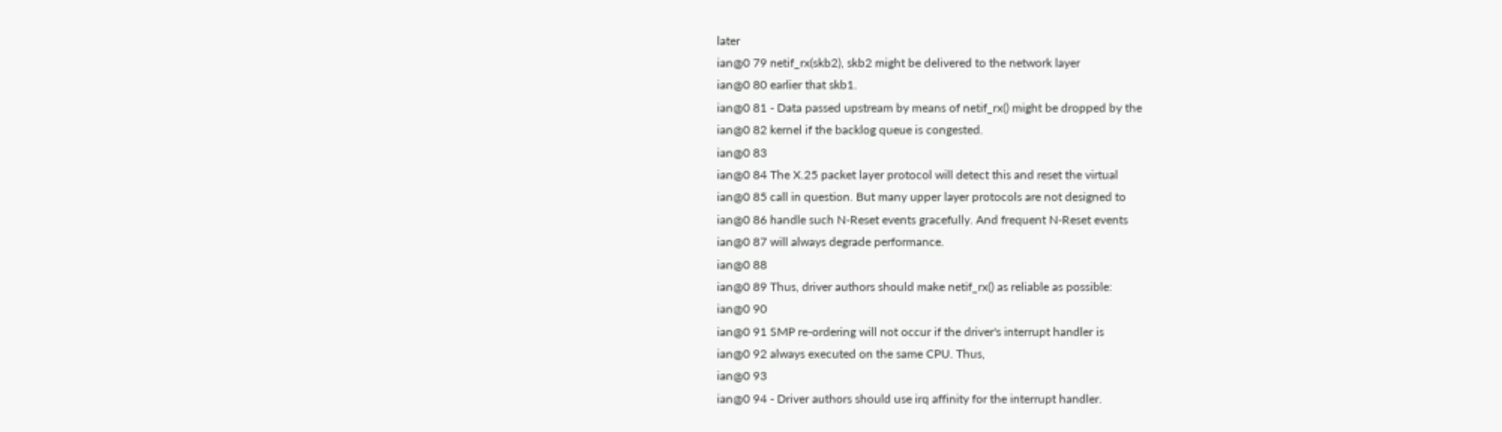later
ian@0 79 netif_rx(skb2), skb2 might be delivered to the network layer
ian@0 80 earlier that skb1.
ian@0 81 - Data passed upstream by means of netif_rx() might be dropped by the
ian@0 82 kernel if the backlog queue is congested.
ian@0 83
ian@0 84 The X.25 packet layer protocol will detect this and reset the virtual
ian@0 85 call in question. But many upper layer protocols are not designed to
ian@0 86 handle such N-Reset events gracefully. And frequent N-Reset events
ian@0 87 will always degrade performance.
ian@0 88
ian@0 89 Thus, driver authors should make netif_rx() as reliable as possible:
ian@0 90
ian@0 91 SMP re-ordering will not occur if the driver's interrupt handler is
ian@0 92 always executed on the same CPU. Thus,
ian@0 93
ian@0 94 - Driver authors should use irq affinity for the interrupt handler.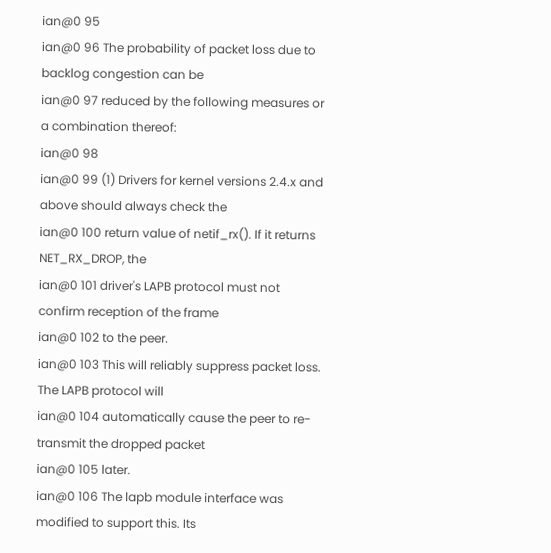ian@0 95
ian@0 96 The probability of packet loss due to backlog congestion can be
ian@0 97 reduced by the following measures or a combination thereof:
ian@0 98
ian@0 99 (1) Drivers for kernel versions 2.4.x and above should always check the
ian@0 100 return value of netif_rx(). If it returns NET_RX_DROP, the
ian@0 101 driver's LAPB protocol must not confirm reception of the frame
ian@0 102 to the peer.
ian@0 103 This will reliably suppress packet loss. The LAPB protocol will
ian@0 104 automatically cause the peer to re-transmit the dropped packet
ian@0 105 later.
ian@0 106 The lapb module interface was modified to support this. Its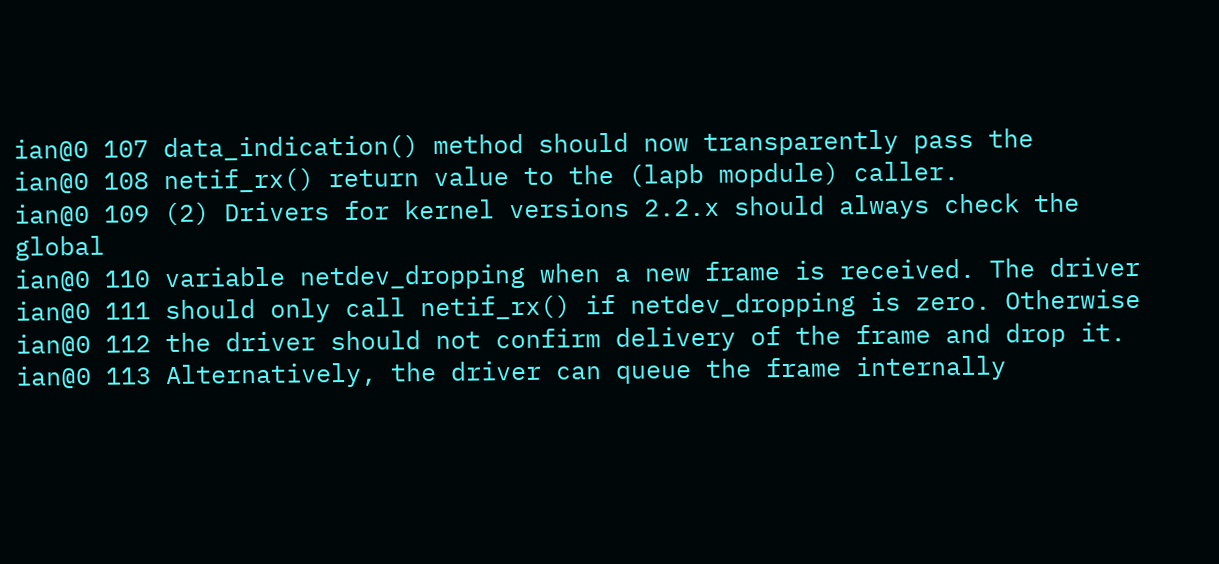ian@0 107 data_indication() method should now transparently pass the
ian@0 108 netif_rx() return value to the (lapb mopdule) caller.
ian@0 109 (2) Drivers for kernel versions 2.2.x should always check the global
ian@0 110 variable netdev_dropping when a new frame is received. The driver
ian@0 111 should only call netif_rx() if netdev_dropping is zero. Otherwise
ian@0 112 the driver should not confirm delivery of the frame and drop it.
ian@0 113 Alternatively, the driver can queue the frame internally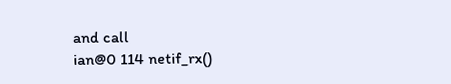and call
ian@0 114 netif_rx()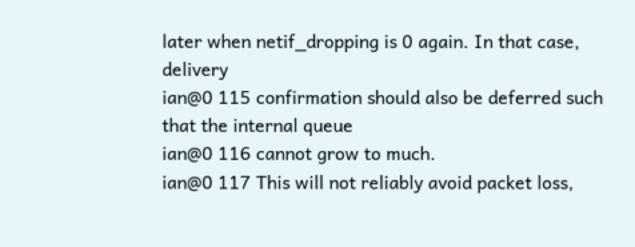later when netif_dropping is 0 again. In that case, delivery
ian@0 115 confirmation should also be deferred such that the internal queue
ian@0 116 cannot grow to much.
ian@0 117 This will not reliably avoid packet loss,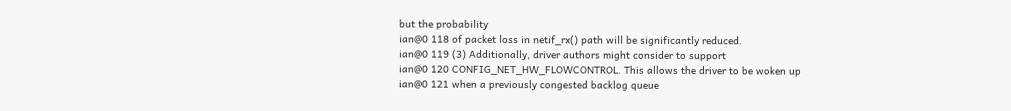but the probability
ian@0 118 of packet loss in netif_rx() path will be significantly reduced.
ian@0 119 (3) Additionally, driver authors might consider to support
ian@0 120 CONFIG_NET_HW_FLOWCONTROL. This allows the driver to be woken up
ian@0 121 when a previously congested backlog queue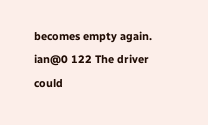becomes empty again.
ian@0 122 The driver could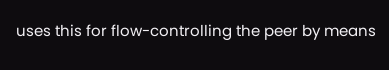uses this for flow-controlling the peer by means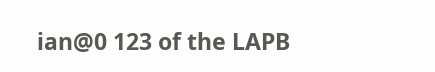ian@0 123 of the LAPB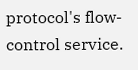protocol's flow-control service.